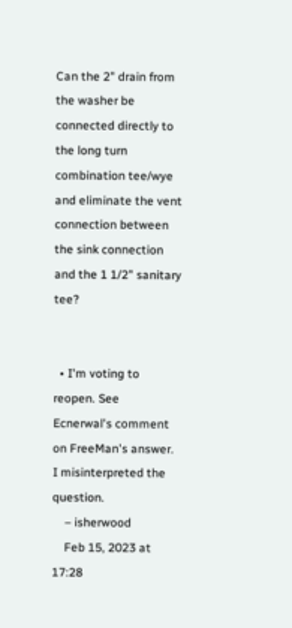Can the 2" drain from the washer be connected directly to the long turn combination tee/wye and eliminate the vent connection between the sink connection and the 1 1/2" sanitary tee?


  • I'm voting to reopen. See Ecnerwal's comment on FreeMan's answer. I misinterpreted the question.
    – isherwood
    Feb 15, 2023 at 17:28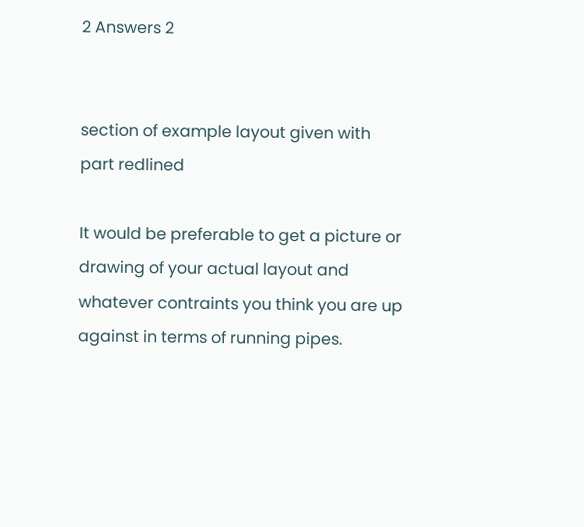2 Answers 2


section of example layout given with part redlined

It would be preferable to get a picture or drawing of your actual layout and whatever contraints you think you are up against in terms of running pipes.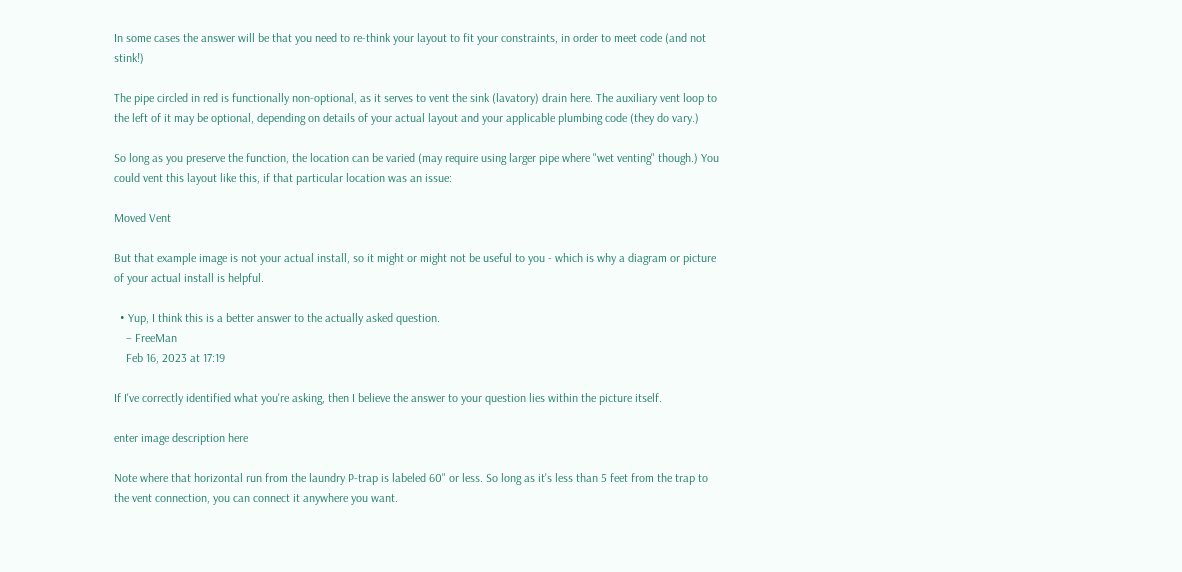In some cases the answer will be that you need to re-think your layout to fit your constraints, in order to meet code (and not stink!)

The pipe circled in red is functionally non-optional, as it serves to vent the sink (lavatory) drain here. The auxiliary vent loop to the left of it may be optional, depending on details of your actual layout and your applicable plumbing code (they do vary.)

So long as you preserve the function, the location can be varied (may require using larger pipe where "wet venting" though.) You could vent this layout like this, if that particular location was an issue:

Moved Vent

But that example image is not your actual install, so it might or might not be useful to you - which is why a diagram or picture of your actual install is helpful.

  • Yup, I think this is a better answer to the actually asked question.
    – FreeMan
    Feb 16, 2023 at 17:19

If I've correctly identified what you're asking, then I believe the answer to your question lies within the picture itself.

enter image description here

Note where that horizontal run from the laundry P-trap is labeled 60" or less. So long as it's less than 5 feet from the trap to the vent connection, you can connect it anywhere you want.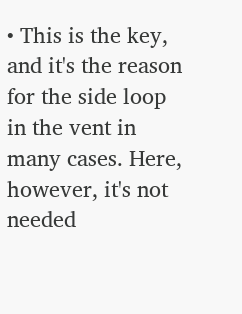• This is the key, and it's the reason for the side loop in the vent in many cases. Here, however, it's not needed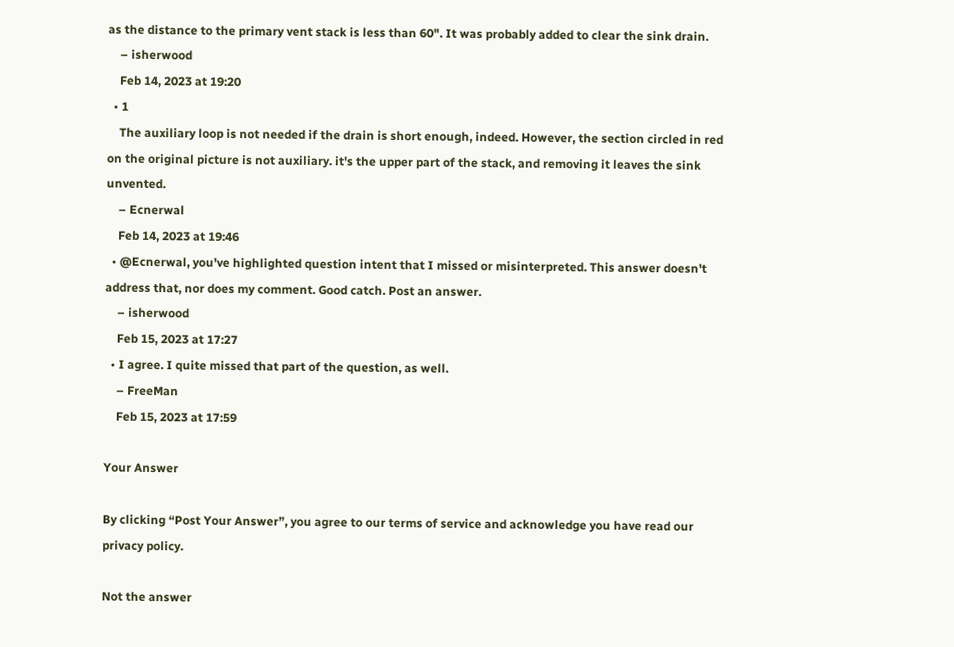as the distance to the primary vent stack is less than 60". It was probably added to clear the sink drain.
    – isherwood
    Feb 14, 2023 at 19:20
  • 1
    The auxiliary loop is not needed if the drain is short enough, indeed. However, the section circled in red on the original picture is not auxiliary. it's the upper part of the stack, and removing it leaves the sink unvented.
    – Ecnerwal
    Feb 14, 2023 at 19:46
  • @Ecnerwal, you've highlighted question intent that I missed or misinterpreted. This answer doesn't address that, nor does my comment. Good catch. Post an answer.
    – isherwood
    Feb 15, 2023 at 17:27
  • I agree. I quite missed that part of the question, as well.
    – FreeMan
    Feb 15, 2023 at 17:59

Your Answer

By clicking “Post Your Answer”, you agree to our terms of service and acknowledge you have read our privacy policy.

Not the answer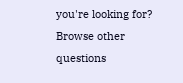you're looking for? Browse other questions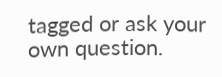tagged or ask your own question.